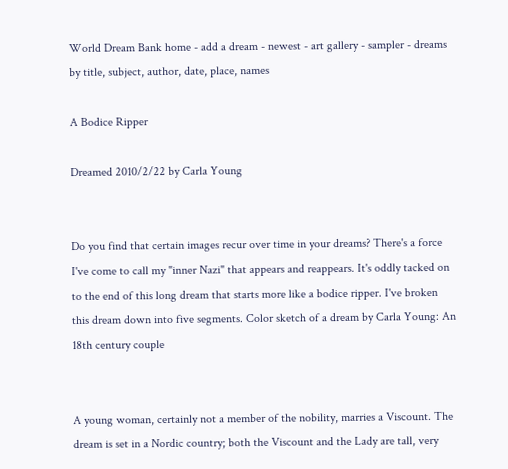World Dream Bank home - add a dream - newest - art gallery - sampler - dreams by title, subject, author, date, place, names

A Bodice Ripper

Dreamed 2010/2/22 by Carla Young


Do you find that certain images recur over time in your dreams? There's a force I've come to call my "inner Nazi" that appears and reappears. It's oddly tacked on to the end of this long dream that starts more like a bodice ripper. I've broken this dream down into five segments. Color sketch of a dream by Carla Young: An 18th century couple


A young woman, certainly not a member of the nobility, marries a Viscount. The dream is set in a Nordic country; both the Viscount and the Lady are tall, very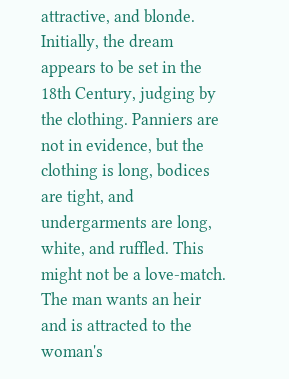attractive, and blonde. Initially, the dream appears to be set in the 18th Century, judging by the clothing. Panniers are not in evidence, but the clothing is long, bodices are tight, and undergarments are long, white, and ruffled. This might not be a love-match. The man wants an heir and is attracted to the woman's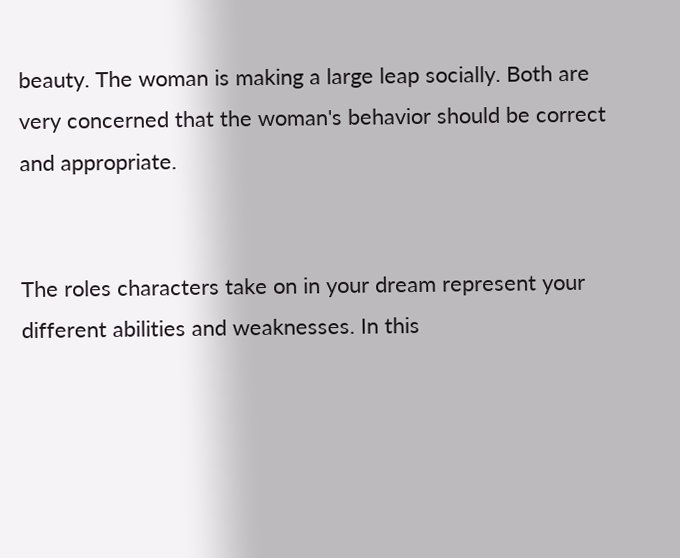beauty. The woman is making a large leap socially. Both are very concerned that the woman's behavior should be correct and appropriate.


The roles characters take on in your dream represent your different abilities and weaknesses. In this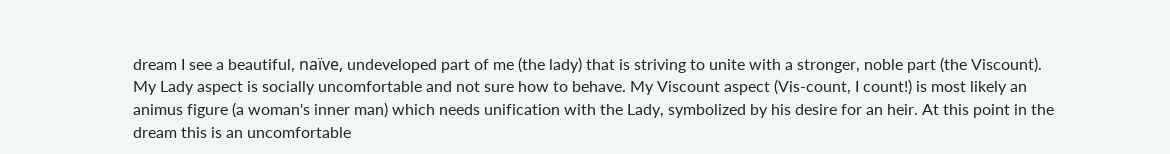dream I see a beautiful, naïve, undeveloped part of me (the lady) that is striving to unite with a stronger, noble part (the Viscount). My Lady aspect is socially uncomfortable and not sure how to behave. My Viscount aspect (Vis-count, I count!) is most likely an animus figure (a woman's inner man) which needs unification with the Lady, symbolized by his desire for an heir. At this point in the dream this is an uncomfortable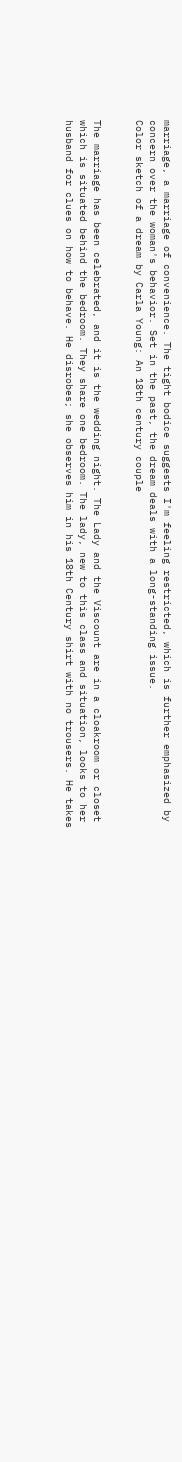marriage, a marriage of convenience. The tight bodice suggests I'm feeling restricted, which is further emphasized by concern over the woman's behavior. Set in the past, the dream deals with a long-standing issue.
Color sketch of a dream by Carla Young: An 18th century couple


The marriage has been celebrated, and it is the wedding night. The Lady and the Viscount are in a cloakroom or closet which is situated behind the bedroom. They share one bedroom. The lady, new to this class and situation, looks to her husband for clues on how to behave. He disrobes; she observes him in his 18th Century shirt with no trousers. He takes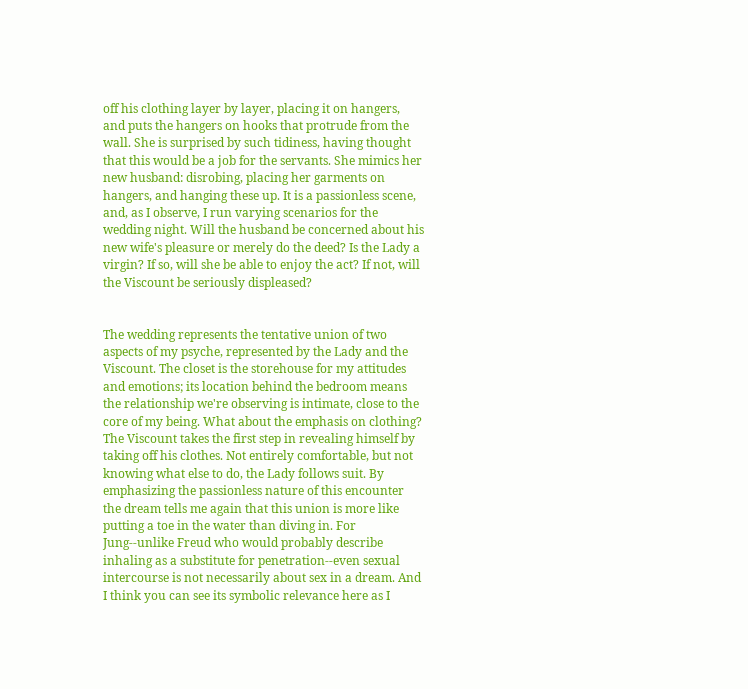off his clothing layer by layer, placing it on hangers, and puts the hangers on hooks that protrude from the wall. She is surprised by such tidiness, having thought that this would be a job for the servants. She mimics her new husband: disrobing, placing her garments on hangers, and hanging these up. It is a passionless scene, and, as I observe, I run varying scenarios for the wedding night. Will the husband be concerned about his new wife's pleasure or merely do the deed? Is the Lady a virgin? If so, will she be able to enjoy the act? If not, will the Viscount be seriously displeased?


The wedding represents the tentative union of two aspects of my psyche, represented by the Lady and the Viscount. The closet is the storehouse for my attitudes and emotions; its location behind the bedroom means the relationship we're observing is intimate, close to the core of my being. What about the emphasis on clothing? The Viscount takes the first step in revealing himself by taking off his clothes. Not entirely comfortable, but not knowing what else to do, the Lady follows suit. By emphasizing the passionless nature of this encounter the dream tells me again that this union is more like putting a toe in the water than diving in. For Jung--unlike Freud who would probably describe inhaling as a substitute for penetration--even sexual intercourse is not necessarily about sex in a dream. And I think you can see its symbolic relevance here as I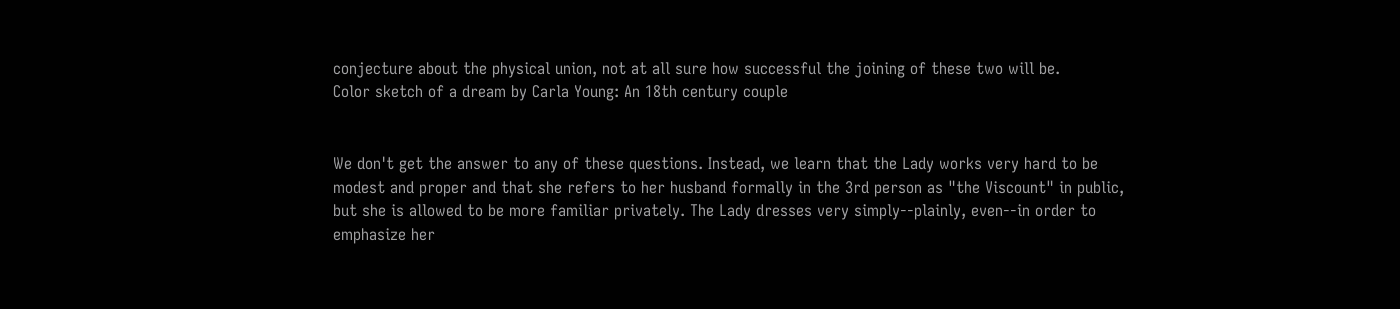conjecture about the physical union, not at all sure how successful the joining of these two will be.
Color sketch of a dream by Carla Young: An 18th century couple


We don't get the answer to any of these questions. Instead, we learn that the Lady works very hard to be modest and proper and that she refers to her husband formally in the 3rd person as "the Viscount" in public, but she is allowed to be more familiar privately. The Lady dresses very simply--plainly, even--in order to emphasize her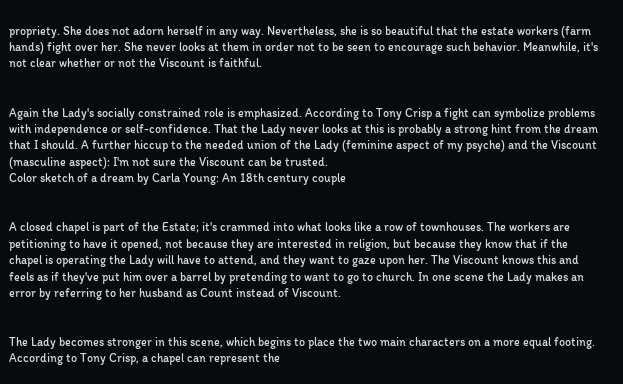propriety. She does not adorn herself in any way. Nevertheless, she is so beautiful that the estate workers (farm hands) fight over her. She never looks at them in order not to be seen to encourage such behavior. Meanwhile, it's not clear whether or not the Viscount is faithful.


Again the Lady's socially constrained role is emphasized. According to Tony Crisp a fight can symbolize problems with independence or self-confidence. That the Lady never looks at this is probably a strong hint from the dream that I should. A further hiccup to the needed union of the Lady (feminine aspect of my psyche) and the Viscount (masculine aspect): I'm not sure the Viscount can be trusted.
Color sketch of a dream by Carla Young: An 18th century couple


A closed chapel is part of the Estate; it's crammed into what looks like a row of townhouses. The workers are petitioning to have it opened, not because they are interested in religion, but because they know that if the chapel is operating the Lady will have to attend, and they want to gaze upon her. The Viscount knows this and feels as if they've put him over a barrel by pretending to want to go to church. In one scene the Lady makes an error by referring to her husband as Count instead of Viscount.


The Lady becomes stronger in this scene, which begins to place the two main characters on a more equal footing. According to Tony Crisp, a chapel can represent the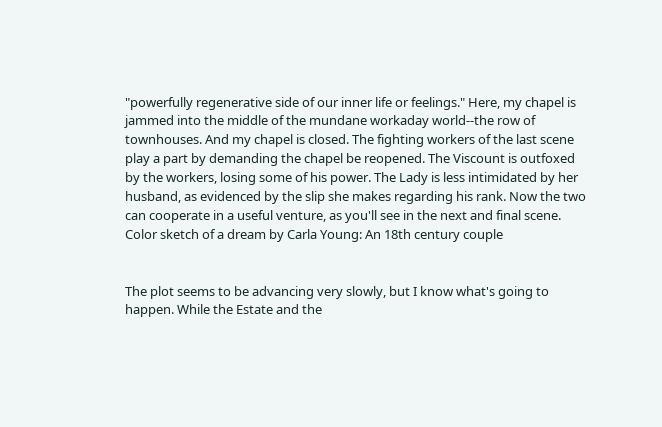"powerfully regenerative side of our inner life or feelings." Here, my chapel is jammed into the middle of the mundane workaday world--the row of townhouses. And my chapel is closed. The fighting workers of the last scene play a part by demanding the chapel be reopened. The Viscount is outfoxed by the workers, losing some of his power. The Lady is less intimidated by her husband, as evidenced by the slip she makes regarding his rank. Now the two can cooperate in a useful venture, as you'll see in the next and final scene.
Color sketch of a dream by Carla Young: An 18th century couple


The plot seems to be advancing very slowly, but I know what's going to happen. While the Estate and the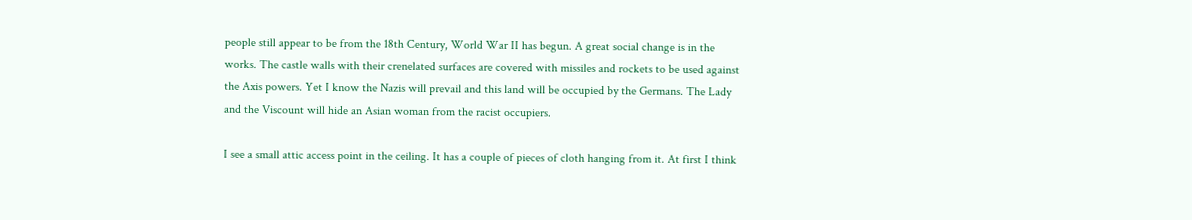people still appear to be from the 18th Century, World War II has begun. A great social change is in the works. The castle walls with their crenelated surfaces are covered with missiles and rockets to be used against the Axis powers. Yet I know the Nazis will prevail and this land will be occupied by the Germans. The Lady and the Viscount will hide an Asian woman from the racist occupiers.

I see a small attic access point in the ceiling. It has a couple of pieces of cloth hanging from it. At first I think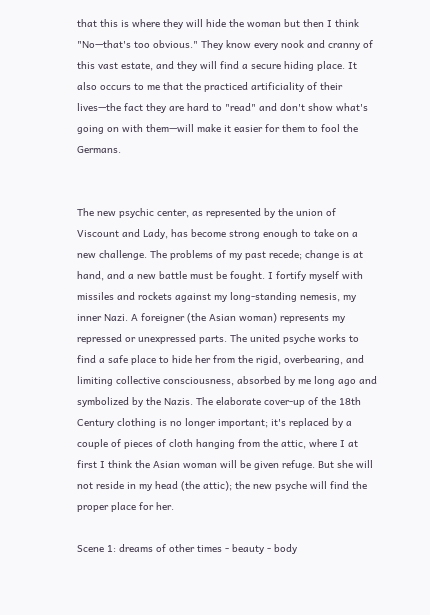that this is where they will hide the woman but then I think "No—that's too obvious." They know every nook and cranny of this vast estate, and they will find a secure hiding place. It also occurs to me that the practiced artificiality of their lives—the fact they are hard to "read" and don't show what's going on with them—will make it easier for them to fool the Germans.


The new psychic center, as represented by the union of Viscount and Lady, has become strong enough to take on a new challenge. The problems of my past recede; change is at hand, and a new battle must be fought. I fortify myself with missiles and rockets against my long-standing nemesis, my inner Nazi. A foreigner (the Asian woman) represents my repressed or unexpressed parts. The united psyche works to find a safe place to hide her from the rigid, overbearing, and limiting collective consciousness, absorbed by me long ago and symbolized by the Nazis. The elaborate cover-up of the 18th Century clothing is no longer important; it's replaced by a couple of pieces of cloth hanging from the attic, where I at first I think the Asian woman will be given refuge. But she will not reside in my head (the attic); the new psyche will find the proper place for her.

Scene 1: dreams of other times - beauty - body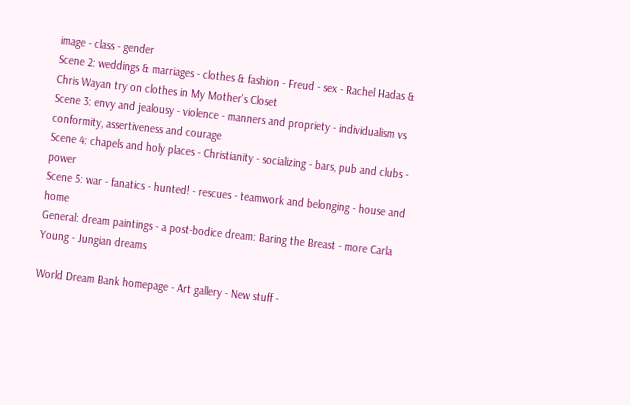image - class - gender
Scene 2: weddings & marriages - clothes & fashion - Freud - sex - Rachel Hadas & Chris Wayan try on clothes in My Mother's Closet
Scene 3: envy and jealousy - violence - manners and propriety - individualism vs conformity, assertiveness and courage
Scene 4: chapels and holy places - Christianity - socializing - bars, pub and clubs - power
Scene 5: war - fanatics - hunted! - rescues - teamwork and belonging - house and home
General: dream paintings - a post-bodice dream: Baring the Breast - more Carla Young - Jungian dreams

World Dream Bank homepage - Art gallery - New stuff -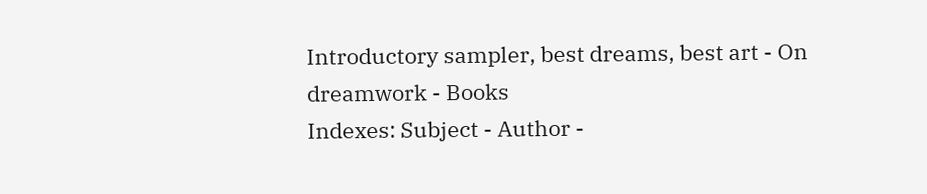Introductory sampler, best dreams, best art - On dreamwork - Books
Indexes: Subject - Author -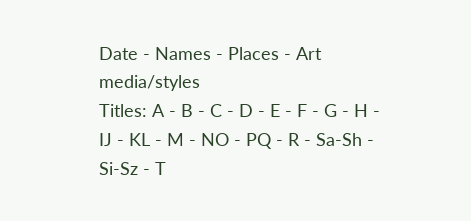Date - Names - Places - Art media/styles
Titles: A - B - C - D - E - F - G - H - IJ - KL - M - NO - PQ - R - Sa-Sh - Si-Sz - T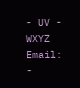- UV - WXYZ
Email: -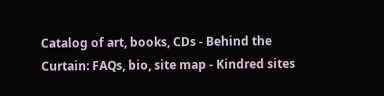Catalog of art, books, CDs - Behind the Curtain: FAQs, bio, site map - Kindred sites